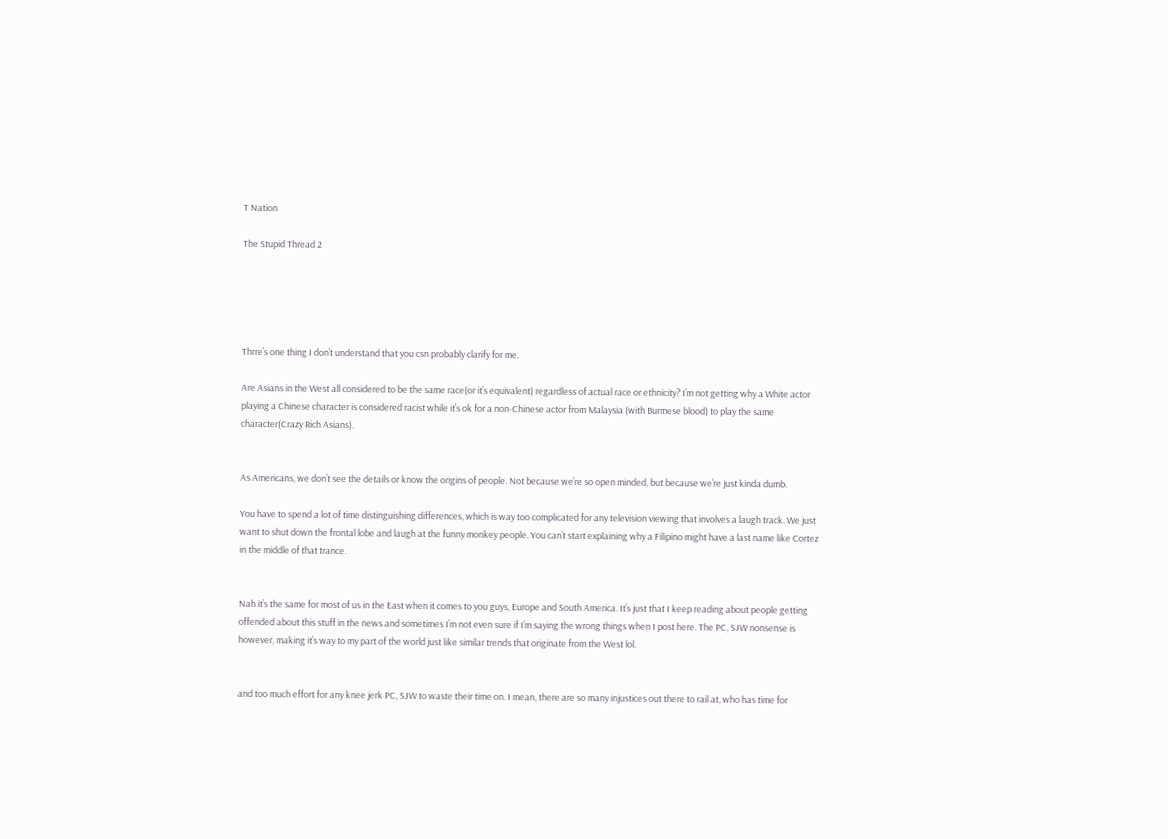T Nation

The Stupid Thread 2





Thrre’s one thing I don’t understand that you csn probably clarify for me.

Are Asians in the West all considered to be the same race(or it’s equivalent) regardless of actual race or ethnicity? I’m not getting why a White actor playing a Chinese character is considered racist while it’s ok for a non-Chinese actor from Malaysia (with Burmese blood) to play the same character(Crazy Rich Asians).


As Americans, we don’t see the details or know the origins of people. Not because we’re so open minded, but because we’re just kinda dumb.

You have to spend a lot of time distinguishing differences, which is way too complicated for any television viewing that involves a laugh track. We just want to shut down the frontal lobe and laugh at the funny monkey people. You can’t start explaining why a Filipino might have a last name like Cortez in the middle of that trance.


Nah it’s the same for most of us in the East when it comes to you guys, Europe and South America. It’s just that I keep reading about people getting offended about this stuff in the news and sometimes I’m not even sure if I’m saying the wrong things when I post here. The PC, SJW nonsense is however, making it’s way to my part of the world just like similar trends that originate from the West lol.


and too much effort for any knee jerk PC, SJW to waste their time on. I mean, there are so many injustices out there to rail at, who has time for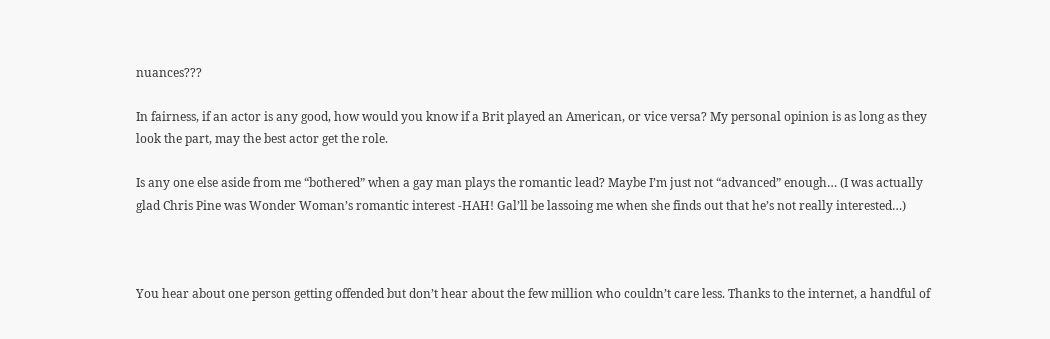nuances???

In fairness, if an actor is any good, how would you know if a Brit played an American, or vice versa? My personal opinion is as long as they look the part, may the best actor get the role.

Is any one else aside from me “bothered” when a gay man plays the romantic lead? Maybe I’m just not “advanced” enough… (I was actually glad Chris Pine was Wonder Woman’s romantic interest -HAH! Gal’ll be lassoing me when she finds out that he’s not really interested…)



You hear about one person getting offended but don’t hear about the few million who couldn’t care less. Thanks to the internet, a handful of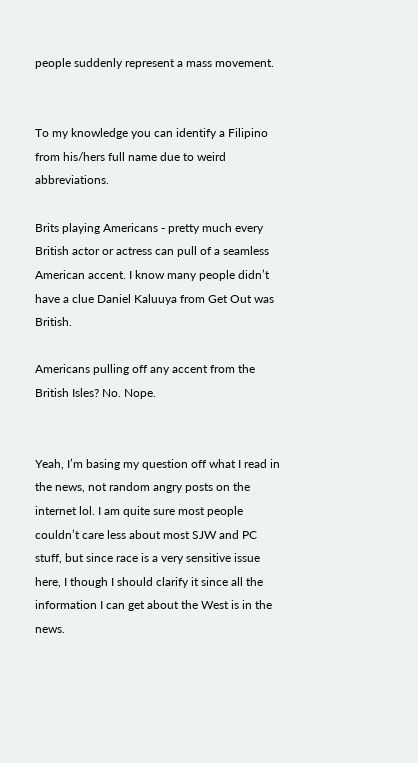people suddenly represent a mass movement.


To my knowledge you can identify a Filipino from his/hers full name due to weird abbreviations.

Brits playing Americans - pretty much every British actor or actress can pull of a seamless American accent. I know many people didn’t have a clue Daniel Kaluuya from Get Out was British.

Americans pulling off any accent from the British Isles? No. Nope.


Yeah, I’m basing my question off what I read in the news, not random angry posts on the internet lol. I am quite sure most people couldn’t care less about most SJW and PC stuff, but since race is a very sensitive issue here, I though I should clarify it since all the information I can get about the West is in the news.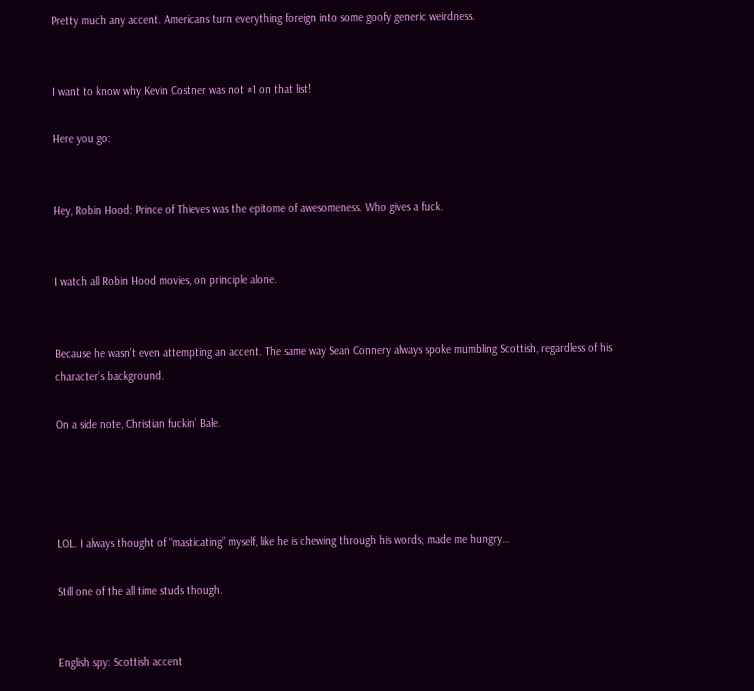Pretty much any accent. Americans turn everything foreign into some goofy generic weirdness.


I want to know why Kevin Costner was not #1 on that list!

Here you go:


Hey, Robin Hood: Prince of Thieves was the epitome of awesomeness. Who gives a fuck.


I watch all Robin Hood movies, on principle alone.


Because he wasn’t even attempting an accent. The same way Sean Connery always spoke mumbling Scottish, regardless of his character’s background.

On a side note, Christian fuckin’ Bale.




LOL. I always thought of “masticating” myself, like he is chewing through his words; made me hungry…

Still one of the all time studs though.


English spy: Scottish accent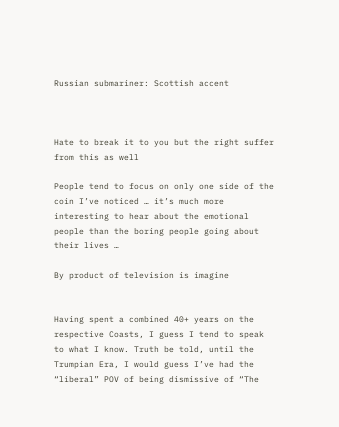Russian submariner: Scottish accent



Hate to break it to you but the right suffer from this as well

People tend to focus on only one side of the coin I’ve noticed … it’s much more interesting to hear about the emotional people than the boring people going about their lives …

By product of television is imagine


Having spent a combined 40+ years on the respective Coasts, I guess I tend to speak to what I know. Truth be told, until the Trumpian Era, I would guess I’ve had the “liberal” POV of being dismissive of “The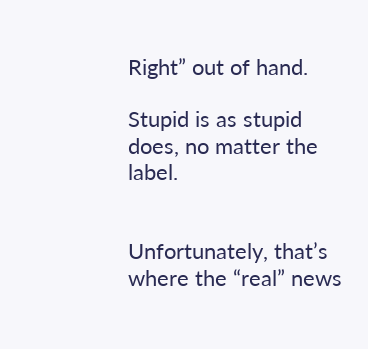Right” out of hand.

Stupid is as stupid does, no matter the label.


Unfortunately, that’s where the “real” news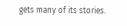gets many of its stories.